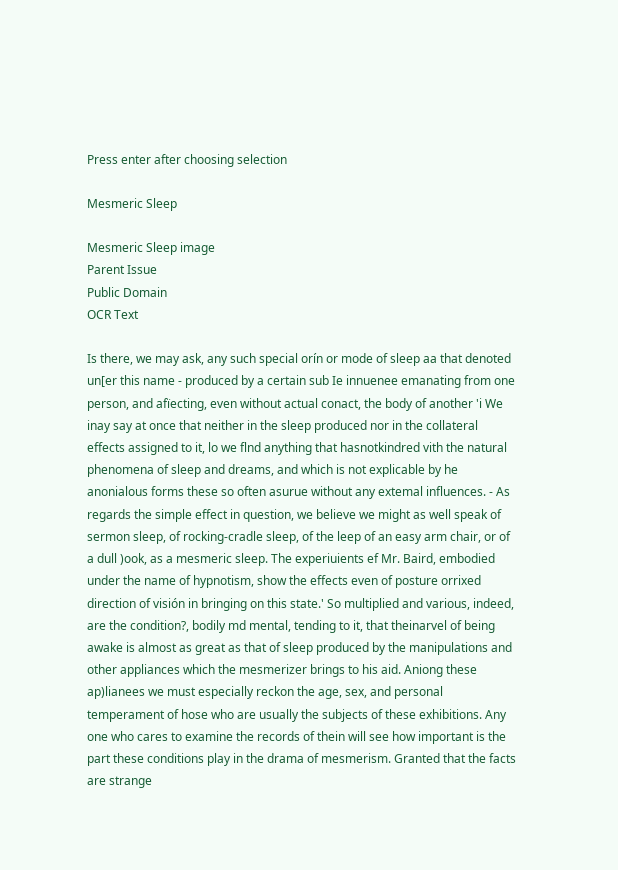Press enter after choosing selection

Mesmeric Sleep

Mesmeric Sleep image
Parent Issue
Public Domain
OCR Text

Is there, we may ask, any such special orín or mode of sleep aa that denoted un[er this name - produced by a certain sub Ie innuenee emanating from one person, and afïecting, even without actual conact, the body of another 'i We inay say at once that neither in the sleep produced nor in the collateral effects assigned to it, lo we flnd anything that hasnotkindred vith the natural phenomena of sleep and dreams, and which is not explicable by he anonialous forms these so often asurue without any extemal influences. - As regards the simple effect in question, we believe we might as well speak of sermon sleep, of rocking-cradle sleep, of the leep of an easy arm chair, or of a dull )ook, as a mesmeric sleep. The experiuients ef Mr. Baird, embodied under the name of hypnotism, show the effects even of posture orrixed direction of visión in bringing on this state.' So multiplied and various, indeed, are the condition?, bodily md mental, tending to it, that theinarvel of being awake is almost as great as that of sleep produced by the manipulations and other appliances which the mesmerizer brings to his aid. Aniong these ap)lianees we must especially reckon the age, sex, and personal temperament of hose who are usually the subjects of these exhibitions. Any one who cares to examine the records of thein will see how important is the part these conditions play in the drama of mesmerism. Granted that the facts are strange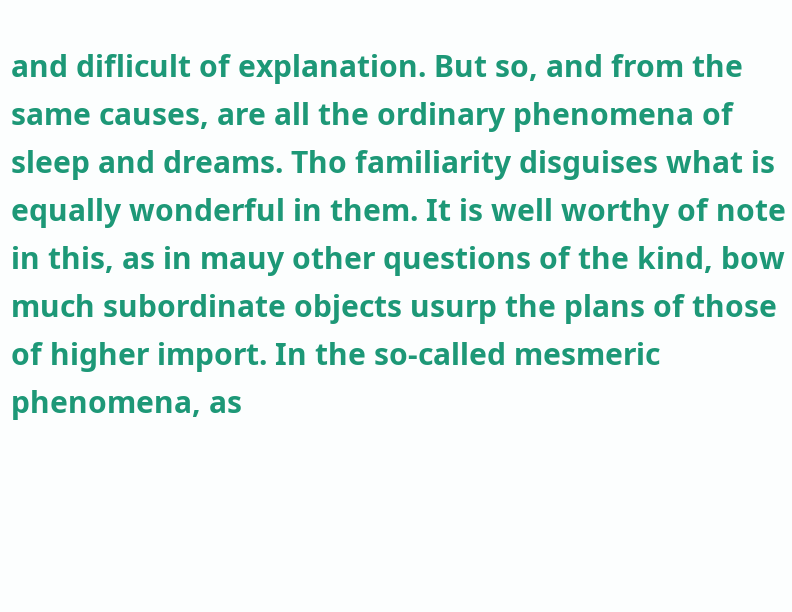and diflicult of explanation. But so, and from the same causes, are all the ordinary phenomena of sleep and dreams. Tho familiarity disguises what is equally wonderful in them. It is well worthy of note in this, as in mauy other questions of the kind, bow much subordinate objects usurp the plans of those of higher import. In the so-called mesmeric phenomena, as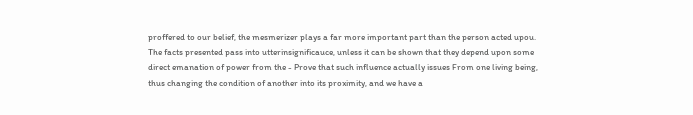proffered to our belief, the mesmerizer plays a far more important part than the person acted upou. The facts presented pass into utterinsignificauce, unless it can be shown that they depend upon some direct emanation of power from the - Prove that such influence actually issues From one living being, thus changing the condition of another into its proximity, and we have a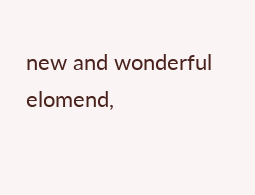new and wonderful elomend,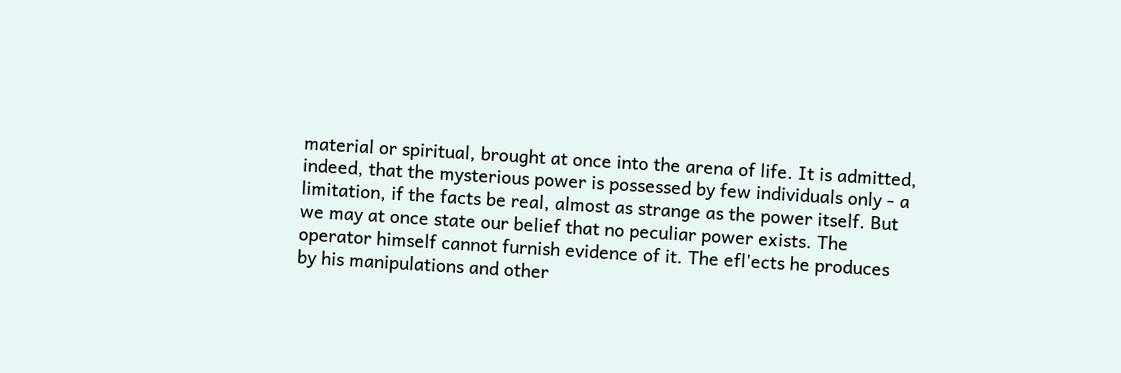material or spiritual, brought at once into the arena of life. It is admitted, indeed, that the mysterious power is possessed by few individuals only - a limitation, if the facts be real, almost as strange as the power itself. But we may at once state our belief that no peculiar power exists. The operator himself cannot furnish evidence of it. The efl'ects he produces by his manipulations and other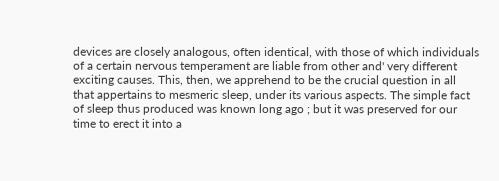devices are closely analogous, often identical, with those of which individuals of a certain nervous temperament are liable from other and' very different exciting causes. This, then, we apprehend to be the crucial question in all that appertains to mesmeric sleep, under its various aspects. The simple fact of sleep thus produced was known long ago ; but it was preserved for our time to erect it into a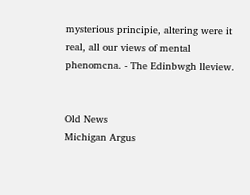mysterious principie, altering were it real, all our views of mental phenomcna. - The Edinbwgh lleview.


Old News
Michigan Argus